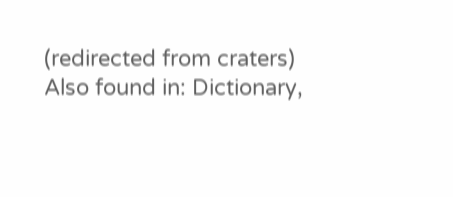(redirected from craters)
Also found in: Dictionary,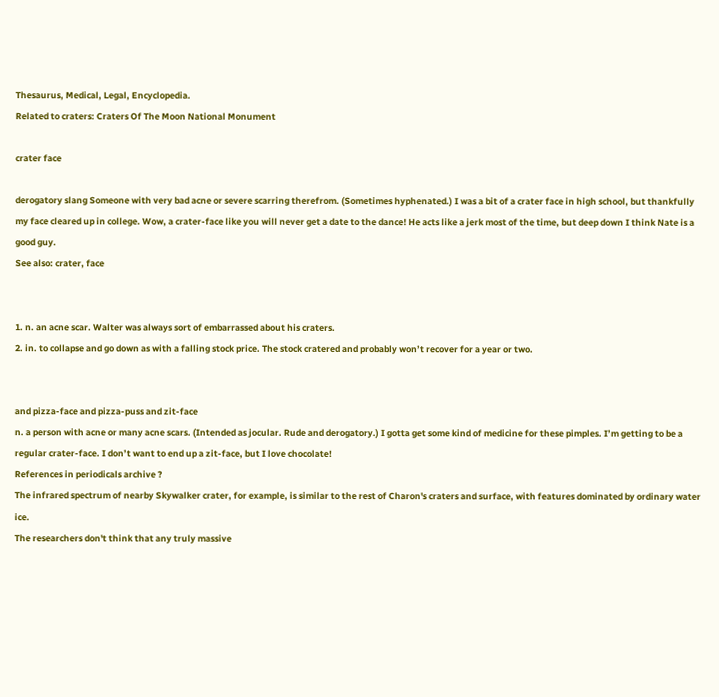Thesaurus, Medical, Legal, Encyclopedia.
Related to craters: Craters Of The Moon National Monument

crater face

derogatory slang Someone with very bad acne or severe scarring therefrom. (Sometimes hyphenated.) I was a bit of a crater face in high school, but thankfully my face cleared up in college. Wow, a crater-face like you will never get a date to the dance! He acts like a jerk most of the time, but deep down I think Nate is a good guy.
See also: crater, face


1. n. an acne scar. Walter was always sort of embarrassed about his craters.
2. in. to collapse and go down as with a falling stock price. The stock cratered and probably won’t recover for a year or two.


and pizza-face and pizza-puss and zit-face
n. a person with acne or many acne scars. (Intended as jocular. Rude and derogatory.) I gotta get some kind of medicine for these pimples. I’m getting to be a regular crater-face. I don’t want to end up a zit-face, but I love chocolate!
References in periodicals archive ?
The infrared spectrum of nearby Skywalker crater, for example, is similar to the rest of Charon's craters and surface, with features dominated by ordinary water ice.
The researchers don't think that any truly massive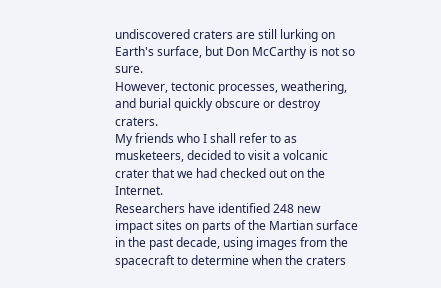undiscovered craters are still lurking on Earth's surface, but Don McCarthy is not so sure.
However, tectonic processes, weathering, and burial quickly obscure or destroy craters.
My friends who I shall refer to as musketeers, decided to visit a volcanic crater that we had checked out on the Internet.
Researchers have identified 248 new impact sites on parts of the Martian surface in the past decade, using images from the spacecraft to determine when the craters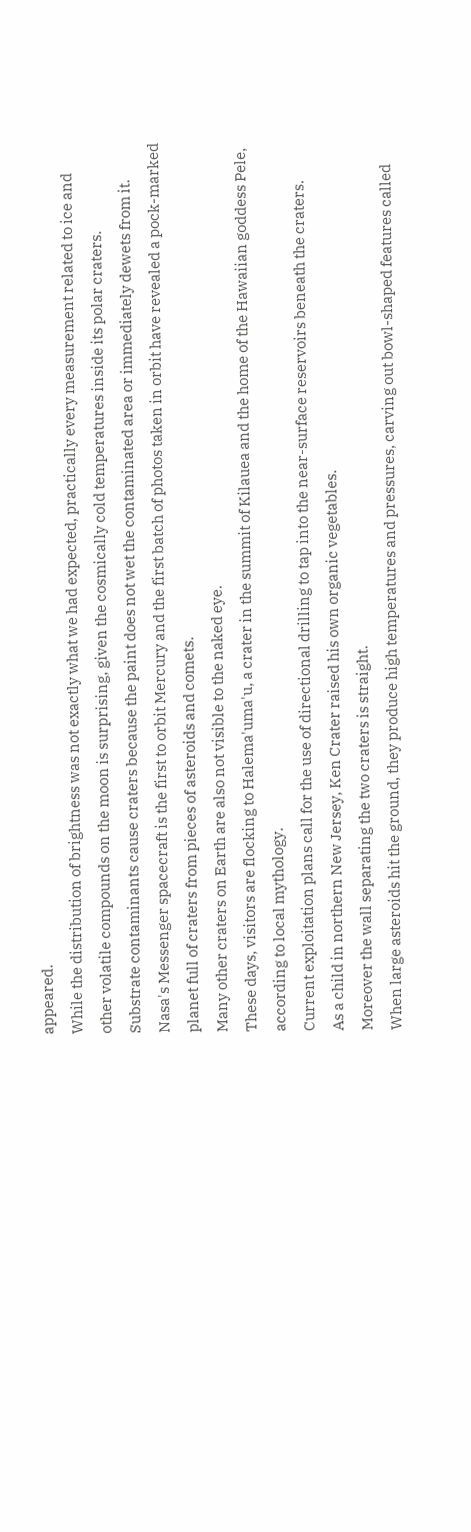appeared.
While the distribution of brightness was not exactly what we had expected, practically every measurement related to ice and other volatile compounds on the moon is surprising, given the cosmically cold temperatures inside its polar craters.
Substrate contaminants cause craters because the paint does not wet the contaminated area or immediately dewets from it.
Nasa's Messenger spacecraft is the first to orbit Mercury and the first batch of photos taken in orbit have revealed a pock-marked planet full of craters from pieces of asteroids and comets.
Many other craters on Earth are also not visible to the naked eye.
These days, visitors are flocking to Halema'uma'u, a crater in the summit of Kilauea and the home of the Hawaiian goddess Pele, according to local mythology.
Current exploitation plans call for the use of directional drilling to tap into the near-surface reservoirs beneath the craters.
As a child in northern New Jersey, Ken Crater raised his own organic vegetables.
Moreover the wall separating the two craters is straight.
When large asteroids hit the ground, they produce high temperatures and pressures, carving out bowl-shaped features called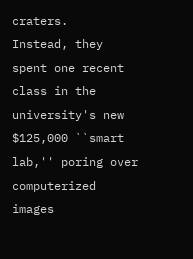craters.
Instead, they spent one recent class in the university's new $125,000 ``smart lab,'' poring over computerized images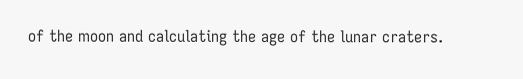of the moon and calculating the age of the lunar craters.